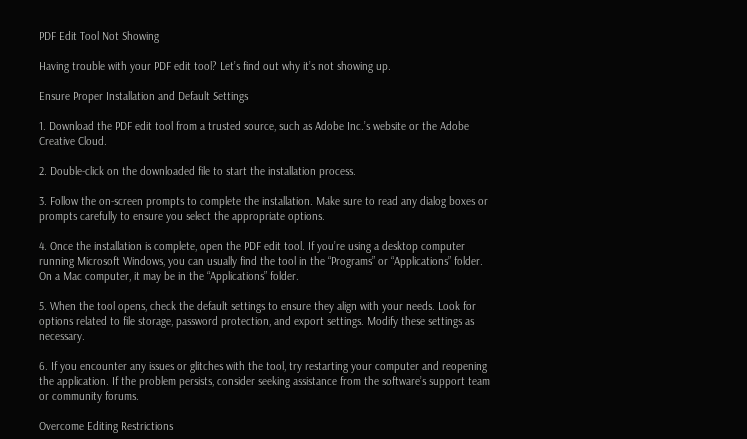PDF Edit Tool Not Showing

Having trouble with your PDF edit tool? Let’s find out why it’s not showing up.

Ensure Proper Installation and Default Settings

1. Download the PDF edit tool from a trusted source, such as Adobe Inc.’s website or the Adobe Creative Cloud.

2. Double-click on the downloaded file to start the installation process.

3. Follow the on-screen prompts to complete the installation. Make sure to read any dialog boxes or prompts carefully to ensure you select the appropriate options.

4. Once the installation is complete, open the PDF edit tool. If you’re using a desktop computer running Microsoft Windows, you can usually find the tool in the “Programs” or “Applications” folder. On a Mac computer, it may be in the “Applications” folder.

5. When the tool opens, check the default settings to ensure they align with your needs. Look for options related to file storage, password protection, and export settings. Modify these settings as necessary.

6. If you encounter any issues or glitches with the tool, try restarting your computer and reopening the application. If the problem persists, consider seeking assistance from the software’s support team or community forums.

Overcome Editing Restrictions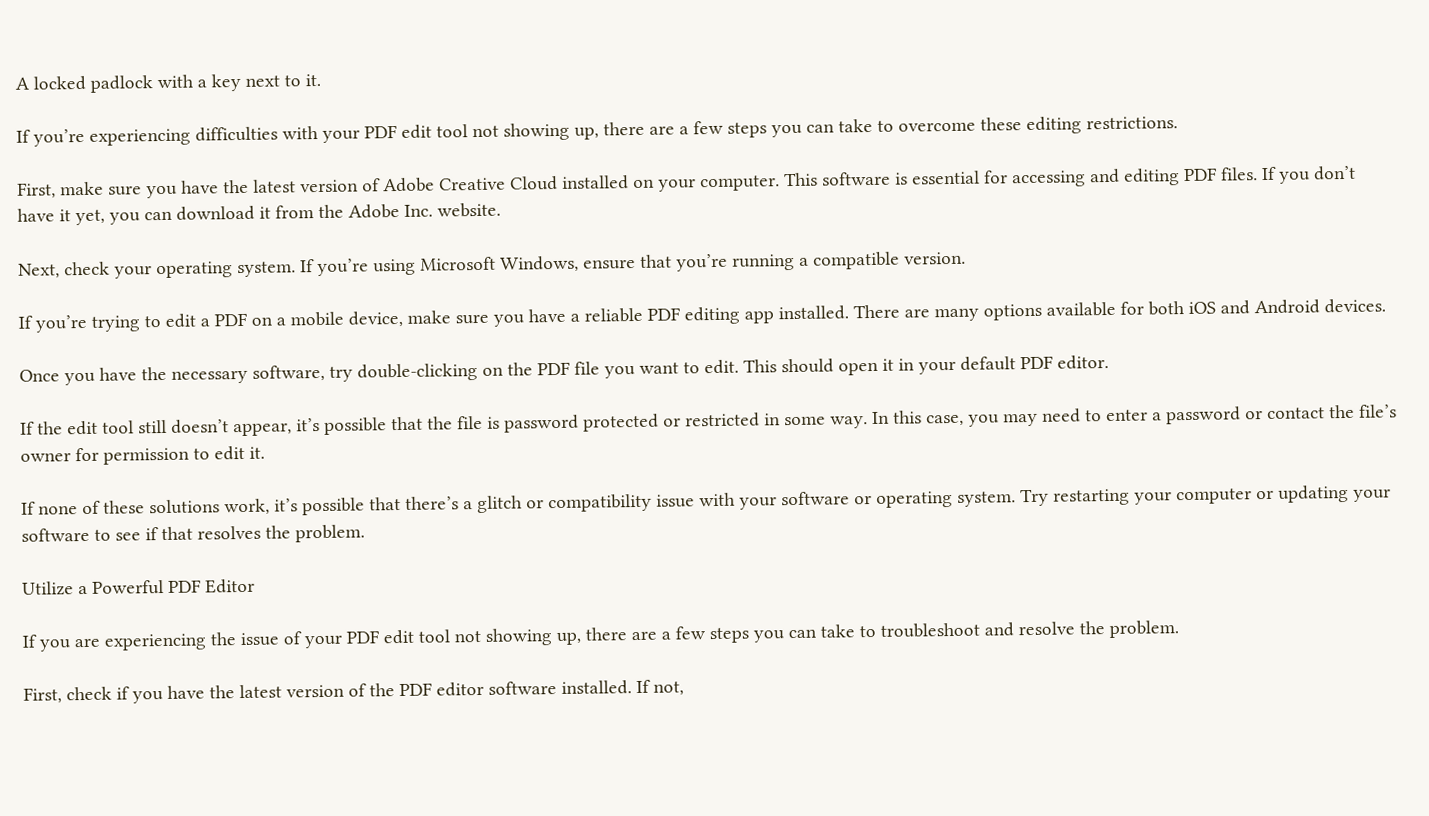A locked padlock with a key next to it.

If you’re experiencing difficulties with your PDF edit tool not showing up, there are a few steps you can take to overcome these editing restrictions.

First, make sure you have the latest version of Adobe Creative Cloud installed on your computer. This software is essential for accessing and editing PDF files. If you don’t have it yet, you can download it from the Adobe Inc. website.

Next, check your operating system. If you’re using Microsoft Windows, ensure that you’re running a compatible version.

If you’re trying to edit a PDF on a mobile device, make sure you have a reliable PDF editing app installed. There are many options available for both iOS and Android devices.

Once you have the necessary software, try double-clicking on the PDF file you want to edit. This should open it in your default PDF editor.

If the edit tool still doesn’t appear, it’s possible that the file is password protected or restricted in some way. In this case, you may need to enter a password or contact the file’s owner for permission to edit it.

If none of these solutions work, it’s possible that there’s a glitch or compatibility issue with your software or operating system. Try restarting your computer or updating your software to see if that resolves the problem.

Utilize a Powerful PDF Editor

If you are experiencing the issue of your PDF edit tool not showing up, there are a few steps you can take to troubleshoot and resolve the problem.

First, check if you have the latest version of the PDF editor software installed. If not,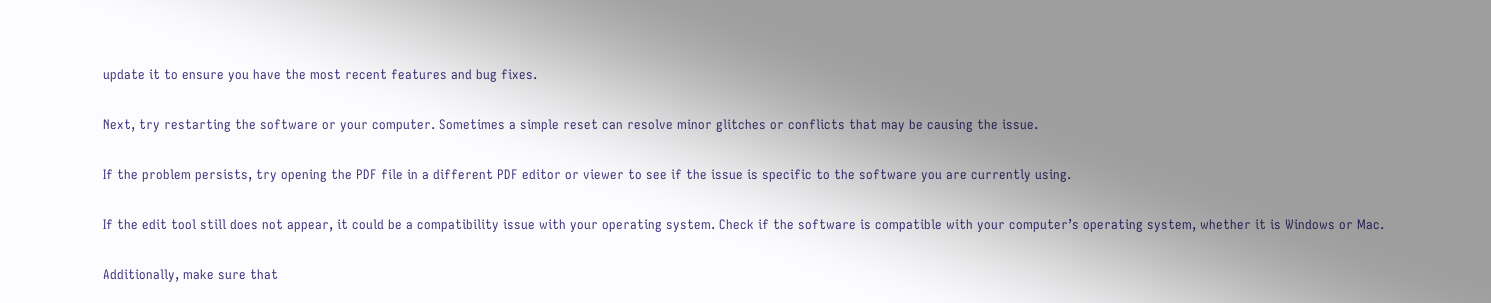update it to ensure you have the most recent features and bug fixes.

Next, try restarting the software or your computer. Sometimes a simple reset can resolve minor glitches or conflicts that may be causing the issue.

If the problem persists, try opening the PDF file in a different PDF editor or viewer to see if the issue is specific to the software you are currently using.

If the edit tool still does not appear, it could be a compatibility issue with your operating system. Check if the software is compatible with your computer’s operating system, whether it is Windows or Mac.

Additionally, make sure that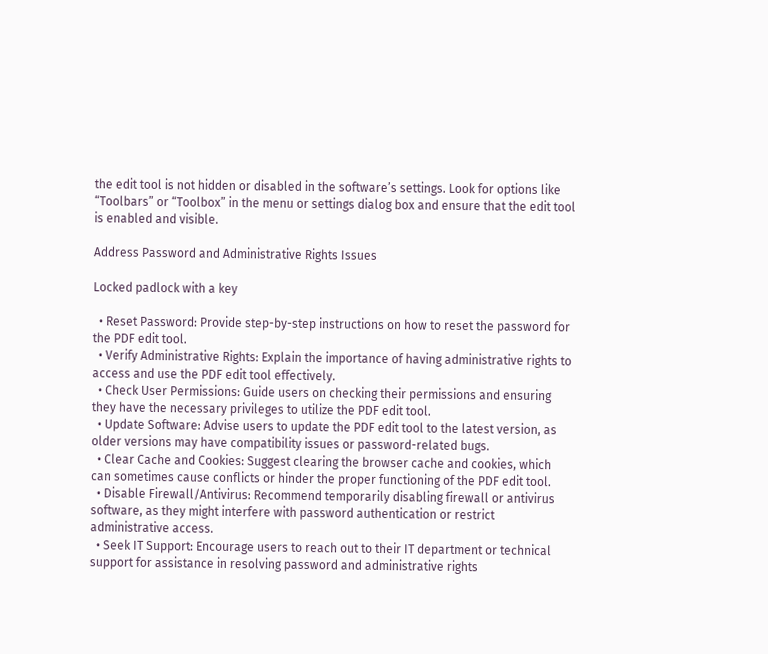the edit tool is not hidden or disabled in the software’s settings. Look for options like “Toolbars” or “Toolbox” in the menu or settings dialog box and ensure that the edit tool is enabled and visible.

Address Password and Administrative Rights Issues

Locked padlock with a key

  • Reset Password: Provide step-by-step instructions on how to reset the password for the PDF edit tool.
  • Verify Administrative Rights: Explain the importance of having administrative rights to access and use the PDF edit tool effectively.
  • Check User Permissions: Guide users on checking their permissions and ensuring they have the necessary privileges to utilize the PDF edit tool.
  • Update Software: Advise users to update the PDF edit tool to the latest version, as older versions may have compatibility issues or password-related bugs.
  • Clear Cache and Cookies: Suggest clearing the browser cache and cookies, which can sometimes cause conflicts or hinder the proper functioning of the PDF edit tool.
  • Disable Firewall/Antivirus: Recommend temporarily disabling firewall or antivirus software, as they might interfere with password authentication or restrict administrative access.
  • Seek IT Support: Encourage users to reach out to their IT department or technical support for assistance in resolving password and administrative rights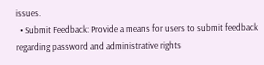issues.
  • Submit Feedback: Provide a means for users to submit feedback regarding password and administrative rights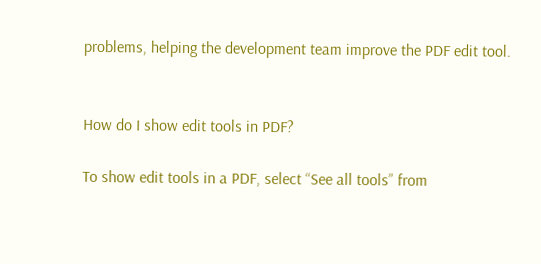problems, helping the development team improve the PDF edit tool.


How do I show edit tools in PDF?

To show edit tools in a PDF, select “See all tools” from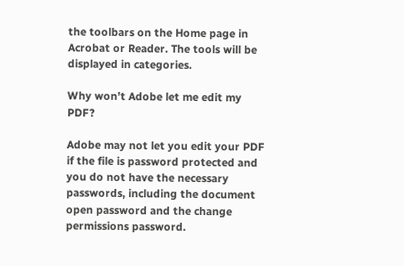the toolbars on the Home page in Acrobat or Reader. The tools will be displayed in categories.

Why won’t Adobe let me edit my PDF?

Adobe may not let you edit your PDF if the file is password protected and you do not have the necessary passwords, including the document open password and the change permissions password.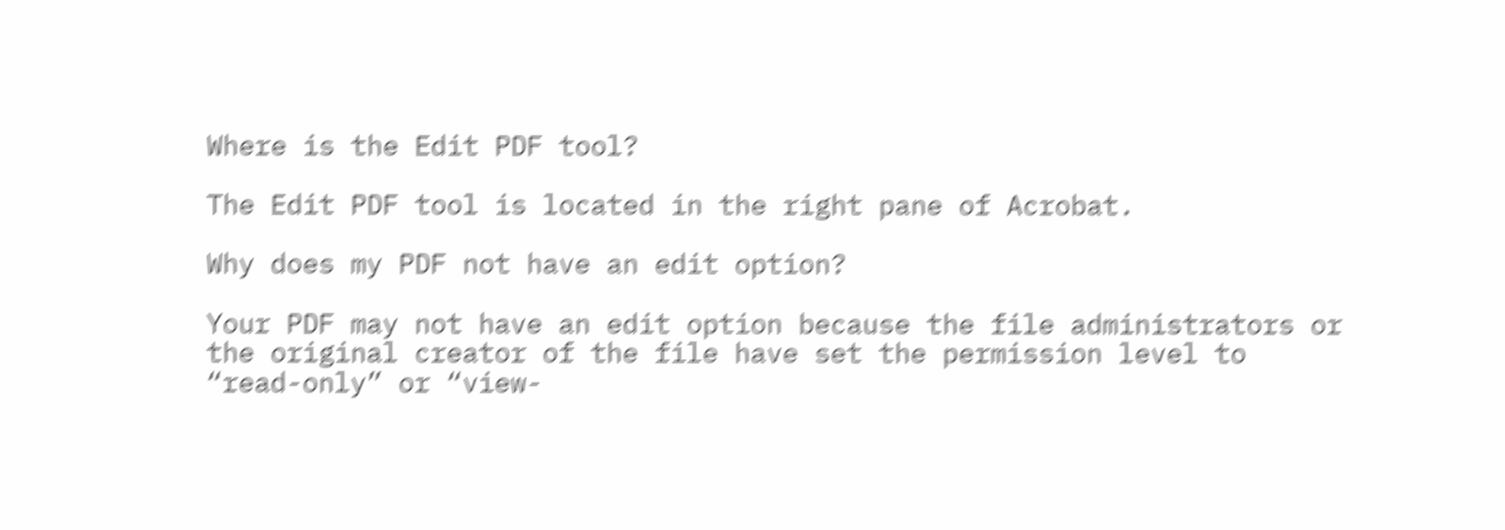Where is the Edit PDF tool?

The Edit PDF tool is located in the right pane of Acrobat.

Why does my PDF not have an edit option?

Your PDF may not have an edit option because the file administrators or the original creator of the file have set the permission level to “read-only” or “view-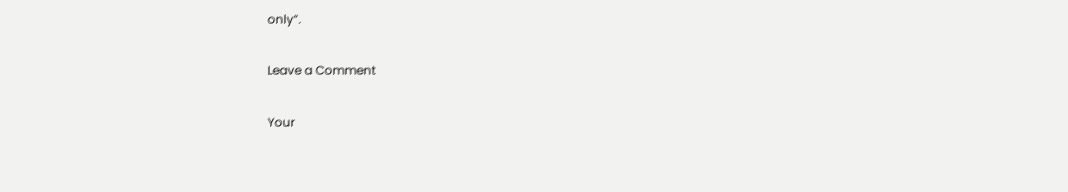only”.

Leave a Comment

Your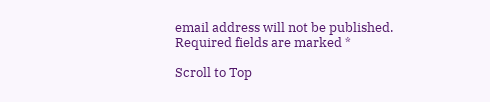email address will not be published. Required fields are marked *

Scroll to Top